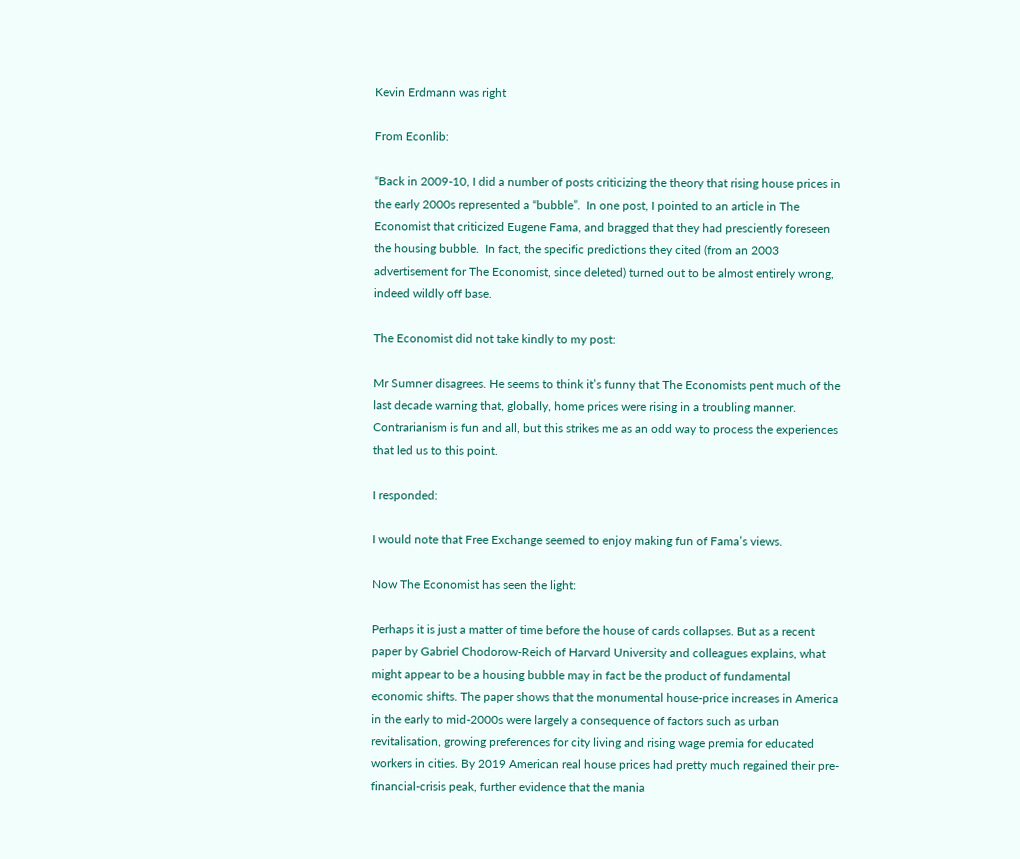Kevin Erdmann was right

From Econlib:

“Back in 2009-10, I did a number of posts criticizing the theory that rising house prices in the early 2000s represented a “bubble”.  In one post, I pointed to an article in The Economist that criticized Eugene Fama, and bragged that they had presciently foreseen the housing bubble.  In fact, the specific predictions they cited (from an 2003 advertisement for The Economist, since deleted) turned out to be almost entirely wrong, indeed wildly off base.

The Economist did not take kindly to my post:

Mr Sumner disagrees. He seems to think it’s funny that The Economists pent much of the last decade warning that, globally, home prices were rising in a troubling manner. Contrarianism is fun and all, but this strikes me as an odd way to process the experiences that led us to this point.

I responded:

I would note that Free Exchange seemed to enjoy making fun of Fama’s views.

Now The Economist has seen the light:

Perhaps it is just a matter of time before the house of cards collapses. But as a recent paper by Gabriel Chodorow-Reich of Harvard University and colleagues explains, what might appear to be a housing bubble may in fact be the product of fundamental economic shifts. The paper shows that the monumental house-price increases in America in the early to mid-2000s were largely a consequence of factors such as urban revitalisation, growing preferences for city living and rising wage premia for educated workers in cities. By 2019 American real house prices had pretty much regained their pre-financial-crisis peak, further evidence that the mania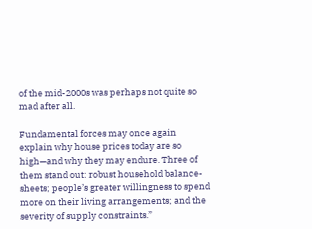of the mid-2000s was perhaps not quite so mad after all.

Fundamental forces may once again explain why house prices today are so high—and why they may endure. Three of them stand out: robust household balance-sheets; people’s greater willingness to spend more on their living arrangements; and the severity of supply constraints.”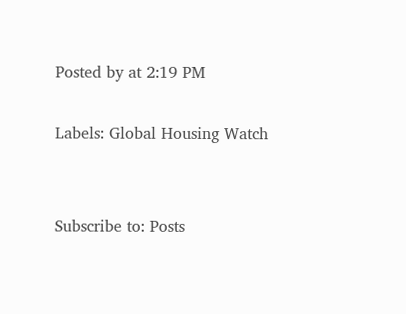Posted by at 2:19 PM

Labels: Global Housing Watch


Subscribe to: Posts